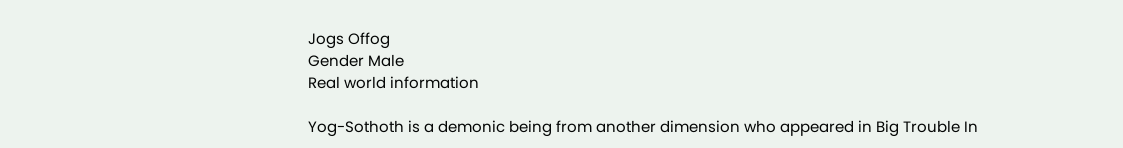Jogs Offog
Gender Male
Real world information

Yog-Sothoth is a demonic being from another dimension who appeared in Big Trouble In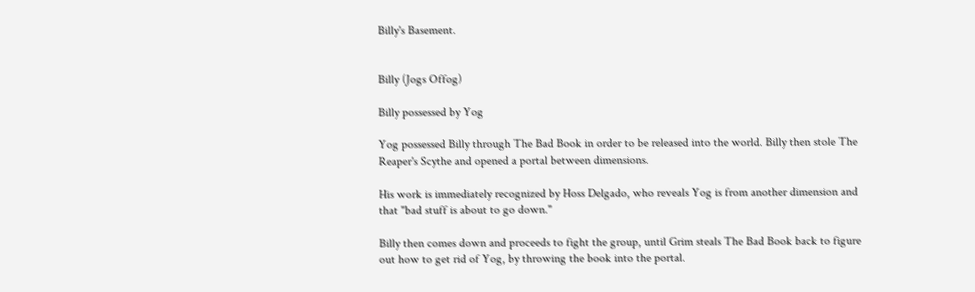Billy's Basement.


Billy (Jogs Offog)

Billy possessed by Yog

Yog possessed Billy through The Bad Book in order to be released into the world. Billy then stole The Reaper's Scythe and opened a portal between dimensions.

His work is immediately recognized by Hoss Delgado, who reveals Yog is from another dimension and that "bad stuff is about to go down."

Billy then comes down and proceeds to fight the group, until Grim steals The Bad Book back to figure out how to get rid of Yog, by throwing the book into the portal.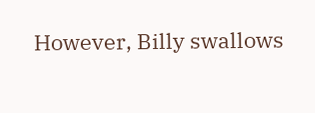However, Billy swallows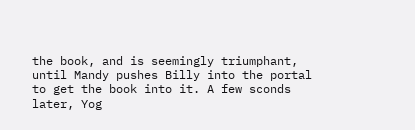the book, and is seemingly triumphant, until Mandy pushes Billy into the portal to get the book into it. A few sconds later, Yog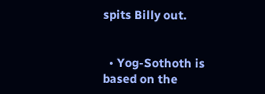spits Billy out.


  • Yog-Sothoth is based on the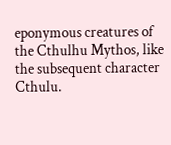eponymous creatures of the Cthulhu Mythos, like the subsequent character Cthulu.